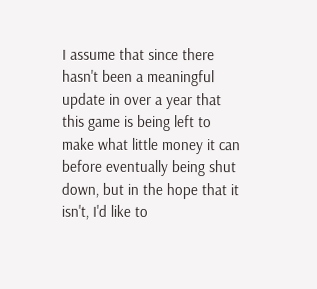I assume that since there hasn't been a meaningful update in over a year that this game is being left to make what little money it can before eventually being shut down, but in the hope that it isn't, I'd like to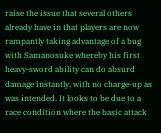raise the issue that several others already have in that players are now rampantly taking advantage of a bug with Samanosuke whereby his first heavy-sword ability can do absurd damage instantly, with no charge-up as was intended. It looks to be due to a race condition where the basic attack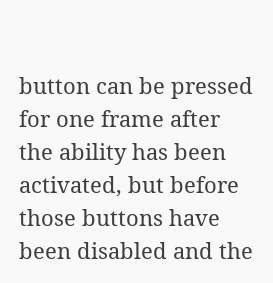button can be pressed for one frame after the ability has been activated, but before those buttons have been disabled and the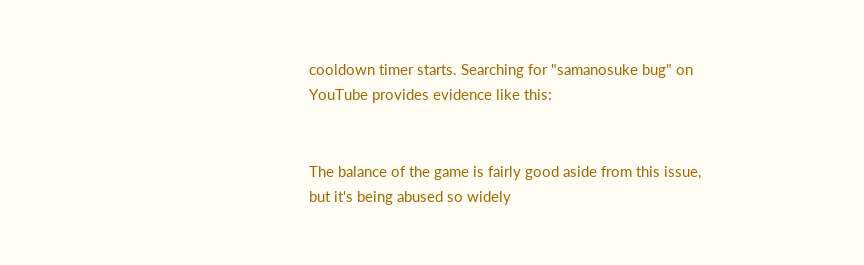cooldown timer starts. Searching for "samanosuke bug" on YouTube provides evidence like this:


The balance of the game is fairly good aside from this issue, but it's being abused so widely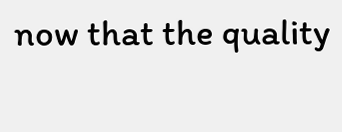now that the quality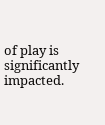of play is significantly impacted.